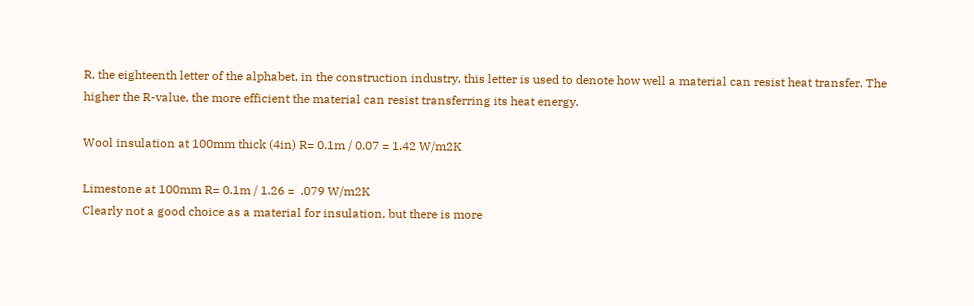R, the eighteenth letter of the alphabet, in the construction industry, this letter is used to denote how well a material can resist heat transfer. The higher the R-value, the more efficient the material can resist transferring its heat energy.

Wool insulation at 100mm thick (4in) R= 0.1m / 0.07 = 1.42 W/m2K

Limestone at 100mm R= 0.1m / 1.26 =  .079 W/m2K
Clearly not a good choice as a material for insulation, but there is more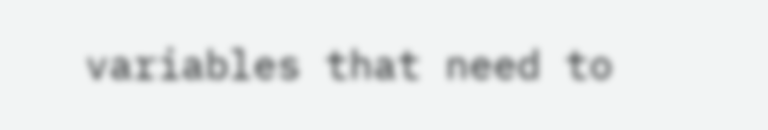variables that need to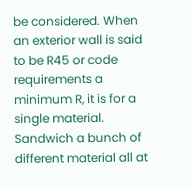be considered. When an exterior wall is said to be R45 or code requirements a minimum R, it is for a single material. Sandwich a bunch of different material all at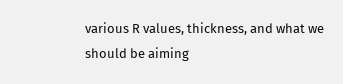various R values, thickness, and what we should be aiming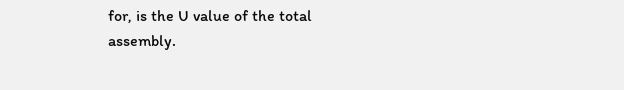for, is the U value of the total assembly.